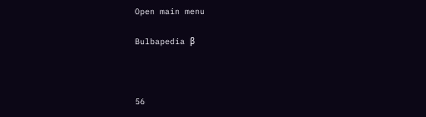Open main menu

Bulbapedia β



56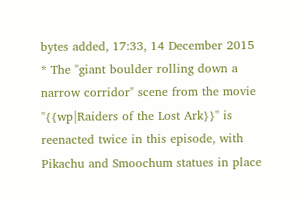bytes added, 17:33, 14 December 2015
* The "giant boulder rolling down a narrow corridor" scene from the movie ''{{wp|Raiders of the Lost Ark}}'' is reenacted twice in this episode, with Pikachu and Smoochum statues in place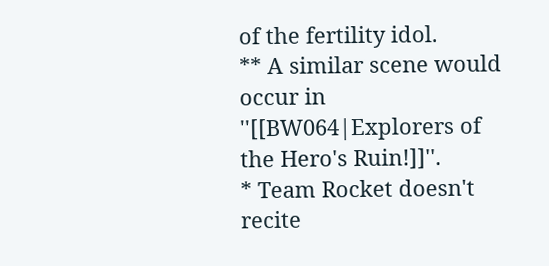of the fertility idol.
** A similar scene would occur in ''[[BW064|Explorers of the Hero's Ruin!]]''.
* Team Rocket doesn't recite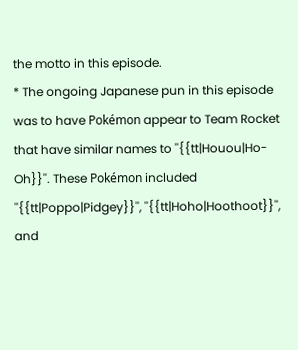the motto in this episode.
* The ongoing Japanese pun in this episode was to have Pokémon appear to Team Rocket that have similar names to ''{{tt|Houou|Ho-Oh}}''. These Pokémon included ''{{tt|Poppo|Pidgey}}'', ''{{tt|Hoho|Hoothoot}}'', and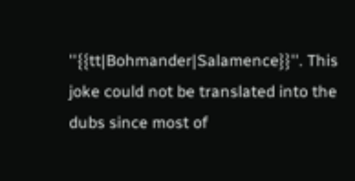''{{tt|Bohmander|Salamence}}''. This joke could not be translated into the dubs since most of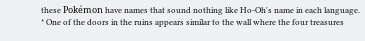these Pokémon have names that sound nothing like Ho-Oh's name in each language.
* One of the doors in the ruins appears similar to the wall where the four treasures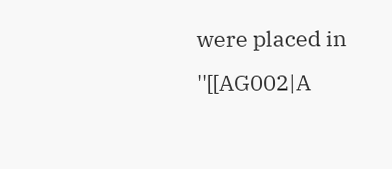were placed in ''[[AG002|A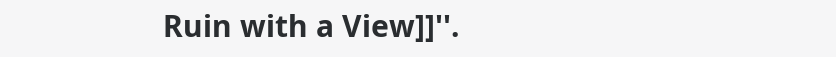Ruin with a View]]''.